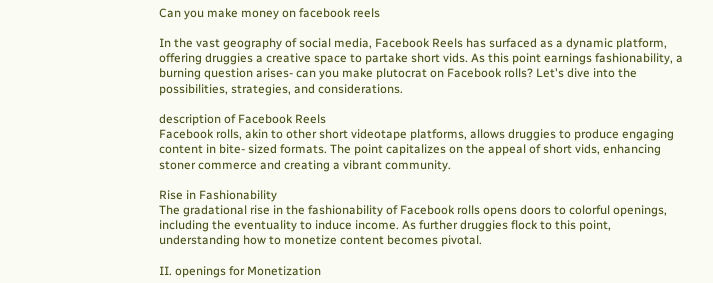Can you make money on facebook reels

In the vast geography of social media, Facebook Reels has surfaced as a dynamic platform, offering druggies a creative space to partake short vids. As this point earnings fashionability, a burning question arises- can you make plutocrat on Facebook rolls? Let's dive into the possibilities, strategies, and considerations.

description of Facebook Reels
Facebook rolls, akin to other short videotape platforms, allows druggies to produce engaging content in bite- sized formats. The point capitalizes on the appeal of short vids, enhancing stoner commerce and creating a vibrant community.

Rise in Fashionability
The gradational rise in the fashionability of Facebook rolls opens doors to colorful openings, including the eventuality to induce income. As further druggies flock to this point, understanding how to monetize content becomes pivotal.

II. openings for Monetization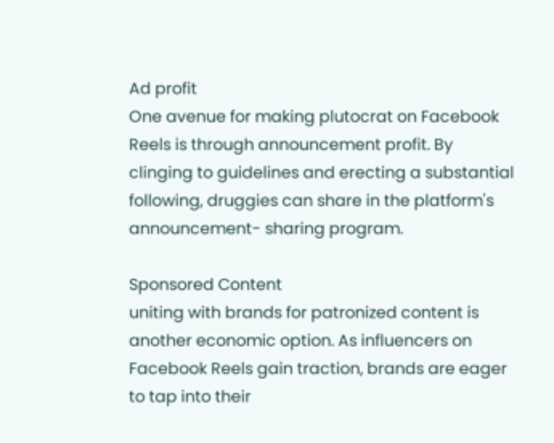Ad profit
One avenue for making plutocrat on Facebook Reels is through announcement profit. By clinging to guidelines and erecting a substantial following, druggies can share in the platform's announcement- sharing program.

Sponsored Content
uniting with brands for patronized content is another economic option. As influencers on Facebook Reels gain traction, brands are eager to tap into their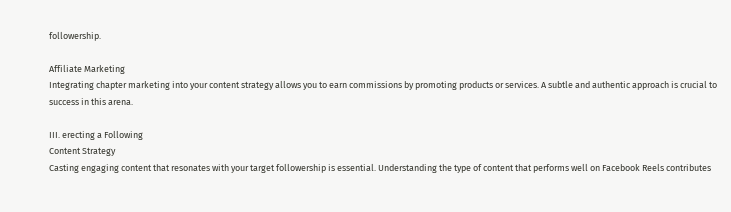followership.

Affiliate Marketing
Integrating chapter marketing into your content strategy allows you to earn commissions by promoting products or services. A subtle and authentic approach is crucial to success in this arena.

III. erecting a Following
Content Strategy
Casting engaging content that resonates with your target followership is essential. Understanding the type of content that performs well on Facebook Reels contributes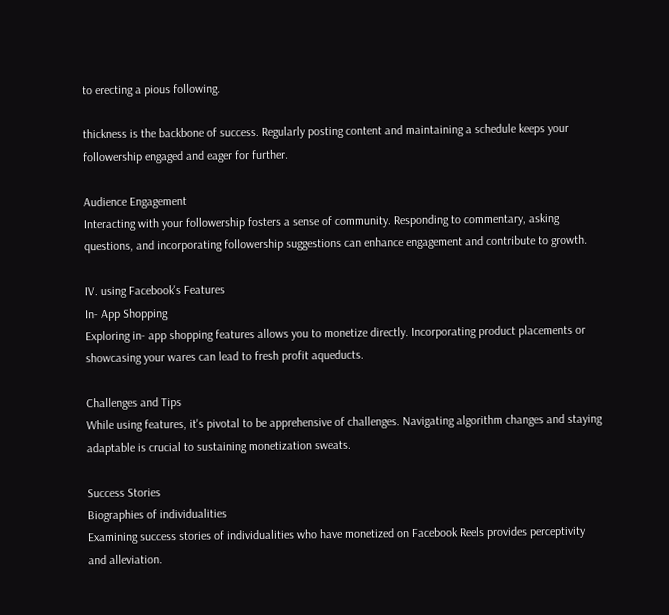to erecting a pious following.

thickness is the backbone of success. Regularly posting content and maintaining a schedule keeps your followership engaged and eager for further.

Audience Engagement
Interacting with your followership fosters a sense of community. Responding to commentary, asking questions, and incorporating followership suggestions can enhance engagement and contribute to growth.

IV. using Facebook's Features
In- App Shopping
Exploring in- app shopping features allows you to monetize directly. Incorporating product placements or showcasing your wares can lead to fresh profit aqueducts.

Challenges and Tips
While using features, it's pivotal to be apprehensive of challenges. Navigating algorithm changes and staying adaptable is crucial to sustaining monetization sweats.

Success Stories
Biographies of individualities
Examining success stories of individualities who have monetized on Facebook Reels provides perceptivity and alleviation.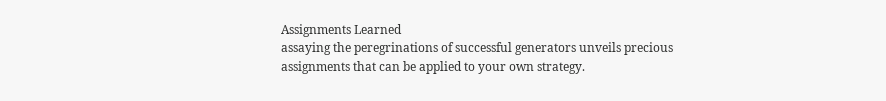Assignments Learned
assaying the peregrinations of successful generators unveils precious assignments that can be applied to your own strategy.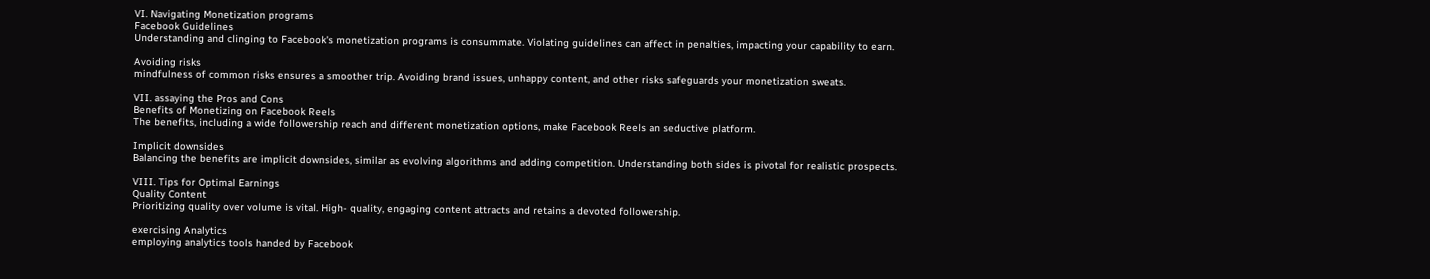VI. Navigating Monetization programs
Facebook Guidelines
Understanding and clinging to Facebook's monetization programs is consummate. Violating guidelines can affect in penalties, impacting your capability to earn.

Avoiding risks
mindfulness of common risks ensures a smoother trip. Avoiding brand issues, unhappy content, and other risks safeguards your monetization sweats.

VII. assaying the Pros and Cons
Benefits of Monetizing on Facebook Reels
The benefits, including a wide followership reach and different monetization options, make Facebook Reels an seductive platform.

Implicit downsides
Balancing the benefits are implicit downsides, similar as evolving algorithms and adding competition. Understanding both sides is pivotal for realistic prospects.

VIII. Tips for Optimal Earnings
Quality Content
Prioritizing quality over volume is vital. High- quality, engaging content attracts and retains a devoted followership.

exercising Analytics
employing analytics tools handed by Facebook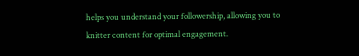helps you understand your followership, allowing you to knitter content for optimal engagement.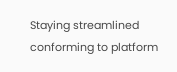Staying streamlined
conforming to platform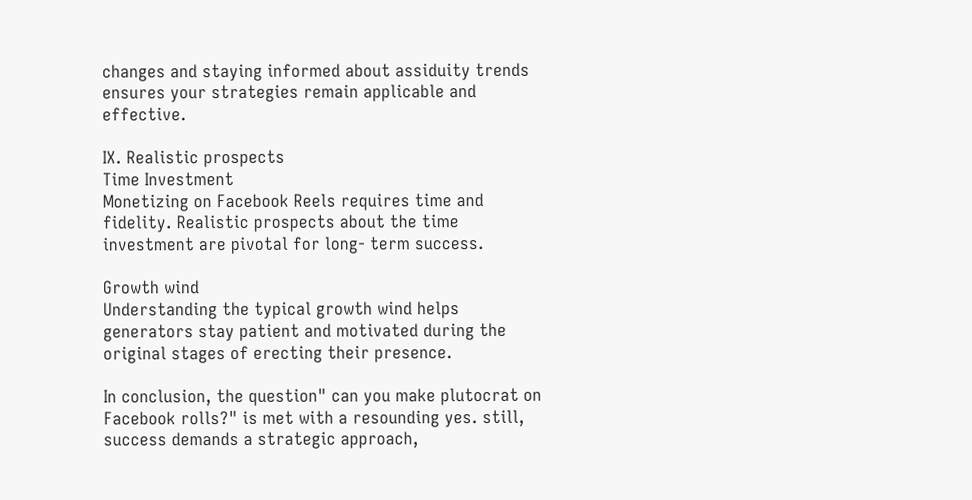changes and staying informed about assiduity trends ensures your strategies remain applicable and effective.

IX. Realistic prospects
Time Investment
Monetizing on Facebook Reels requires time and fidelity. Realistic prospects about the time investment are pivotal for long- term success.

Growth wind
Understanding the typical growth wind helps generators stay patient and motivated during the original stages of erecting their presence.

In conclusion, the question" can you make plutocrat on Facebook rolls?" is met with a resounding yes. still, success demands a strategic approach,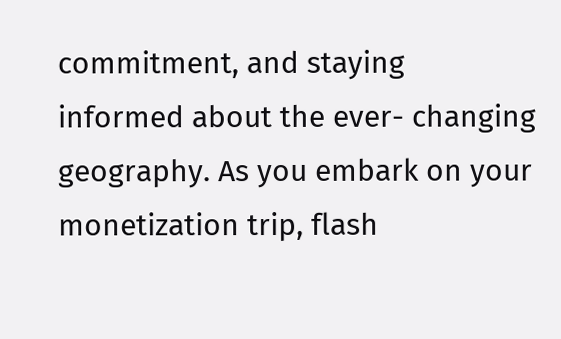commitment, and staying informed about the ever- changing geography. As you embark on your monetization trip, flash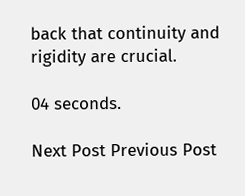back that continuity and rigidity are crucial.

04 seconds.

Next Post Previous Post